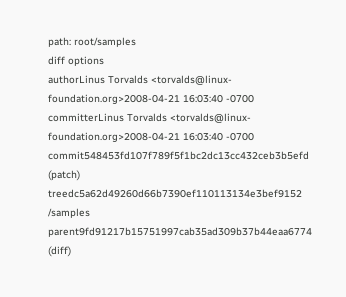path: root/samples
diff options
authorLinus Torvalds <torvalds@linux-foundation.org>2008-04-21 16:03:40 -0700
committerLinus Torvalds <torvalds@linux-foundation.org>2008-04-21 16:03:40 -0700
commit548453fd107f789f5f1bc2dc13cc432ceb3b5efd (patch)
treedc5a62d49260d66b7390ef110113134e3bef9152 /samples
parent9fd91217b15751997cab35ad309b37b44eaa6774 (diff)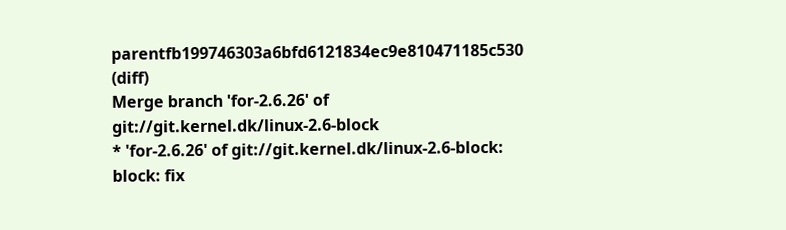parentfb199746303a6bfd6121834ec9e810471185c530 (diff)
Merge branch 'for-2.6.26' of git://git.kernel.dk/linux-2.6-block
* 'for-2.6.26' of git://git.kernel.dk/linux-2.6-block: block: fix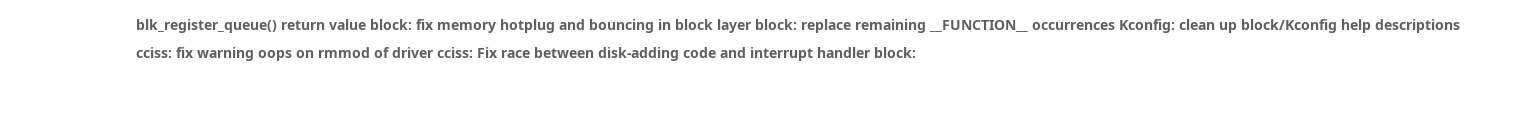blk_register_queue() return value block: fix memory hotplug and bouncing in block layer block: replace remaining __FUNCTION__ occurrences Kconfig: clean up block/Kconfig help descriptions cciss: fix warning oops on rmmod of driver cciss: Fix race between disk-adding code and interrupt handler block: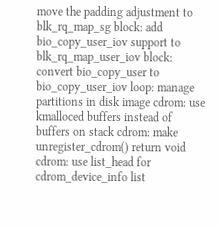move the padding adjustment to blk_rq_map_sg block: add bio_copy_user_iov support to blk_rq_map_user_iov block: convert bio_copy_user to bio_copy_user_iov loop: manage partitions in disk image cdrom: use kmalloced buffers instead of buffers on stack cdrom: make unregister_cdrom() return void cdrom: use list_head for cdrom_device_info list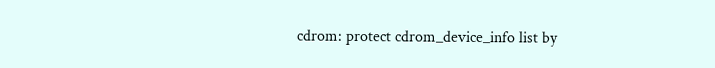cdrom: protect cdrom_device_info list by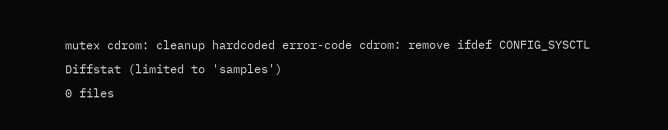mutex cdrom: cleanup hardcoded error-code cdrom: remove ifdef CONFIG_SYSCTL
Diffstat (limited to 'samples')
0 files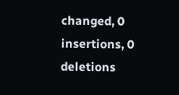changed, 0 insertions, 0 deletions